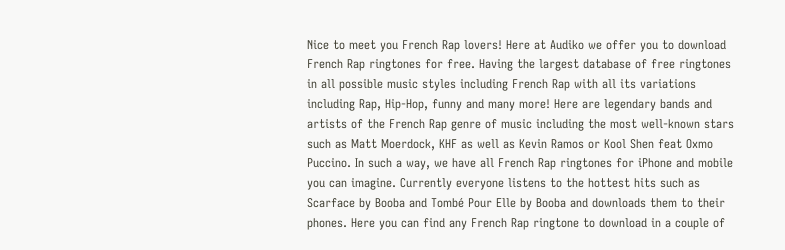Nice to meet you French Rap lovers! Here at Audiko we offer you to download French Rap ringtones for free. Having the largest database of free ringtones in all possible music styles including French Rap with all its variations including Rap, Hip-Hop, funny and many more! Here are legendary bands and artists of the French Rap genre of music including the most well-known stars such as Matt Moerdock, KHF as well as Kevin Ramos or Kool Shen feat Oxmo Puccino. In such a way, we have all French Rap ringtones for iPhone and mobile you can imagine. Currently everyone listens to the hottest hits such as Scarface by Booba and Tombé Pour Elle by Booba and downloads them to their phones. Here you can find any French Rap ringtone to download in a couple of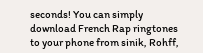seconds! You can simply download French Rap ringtones to your phone from sinik, Rohff,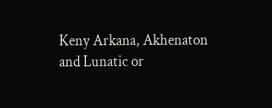Keny Arkana, Akhenaton and Lunatic or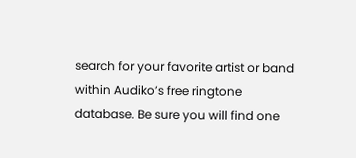search for your favorite artist or band within Audiko’s free ringtone database. Be sure you will find one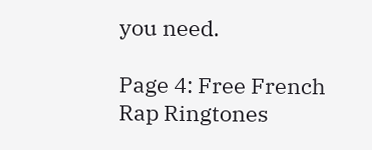you need.

Page 4: Free French Rap Ringtones